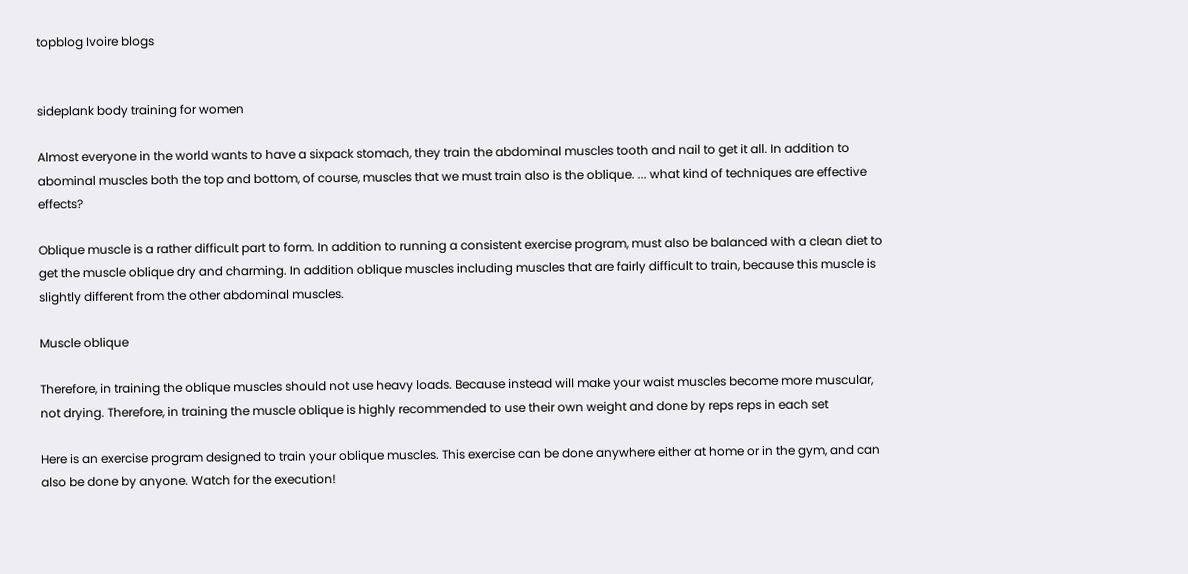topblog Ivoire blogs


sideplank body training for women

Almost everyone in the world wants to have a sixpack stomach, they train the abdominal muscles tooth and nail to get it all. In addition to abominal muscles both the top and bottom, of course, muscles that we must train also is the oblique. ... what kind of techniques are effective effects?

Oblique muscle is a rather difficult part to form. In addition to running a consistent exercise program, must also be balanced with a clean diet to get the muscle oblique dry and charming. In addition oblique muscles including muscles that are fairly difficult to train, because this muscle is slightly different from the other abdominal muscles.

Muscle oblique

Therefore, in training the oblique muscles should not use heavy loads. Because instead will make your waist muscles become more muscular, not drying. Therefore, in training the muscle oblique is highly recommended to use their own weight and done by reps reps in each set

Here is an exercise program designed to train your oblique muscles. This exercise can be done anywhere either at home or in the gym, and can also be done by anyone. Watch for the execution!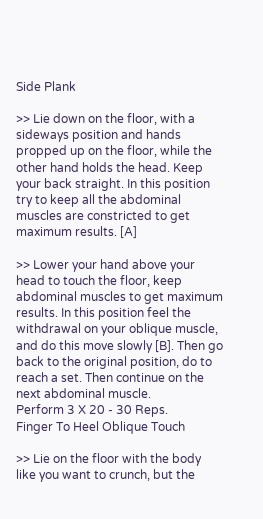Side Plank

>> Lie down on the floor, with a sideways position and hands propped up on the floor, while the other hand holds the head. Keep your back straight. In this position try to keep all the abdominal muscles are constricted to get maximum results. [A]

>> Lower your hand above your head to touch the floor, keep abdominal muscles to get maximum results. In this position feel the withdrawal on your oblique muscle, and do this move slowly [B]. Then go back to the original position, do to reach a set. Then continue on the next abdominal muscle.
Perform 3 X 20 - 30 Reps.
Finger To Heel Oblique Touch

>> Lie on the floor with the body like you want to crunch, but the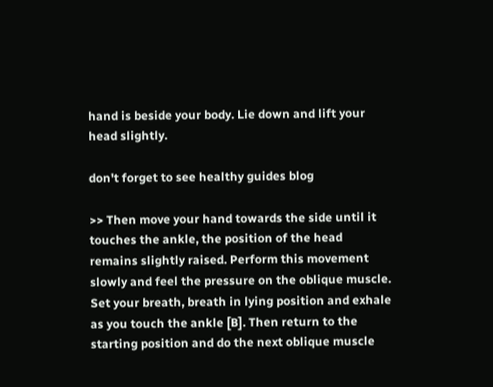hand is beside your body. Lie down and lift your head slightly.

don't forget to see healthy guides blog

>> Then move your hand towards the side until it touches the ankle, the position of the head remains slightly raised. Perform this movement slowly and feel the pressure on the oblique muscle. Set your breath, breath in lying position and exhale as you touch the ankle [B]. Then return to the starting position and do the next oblique muscle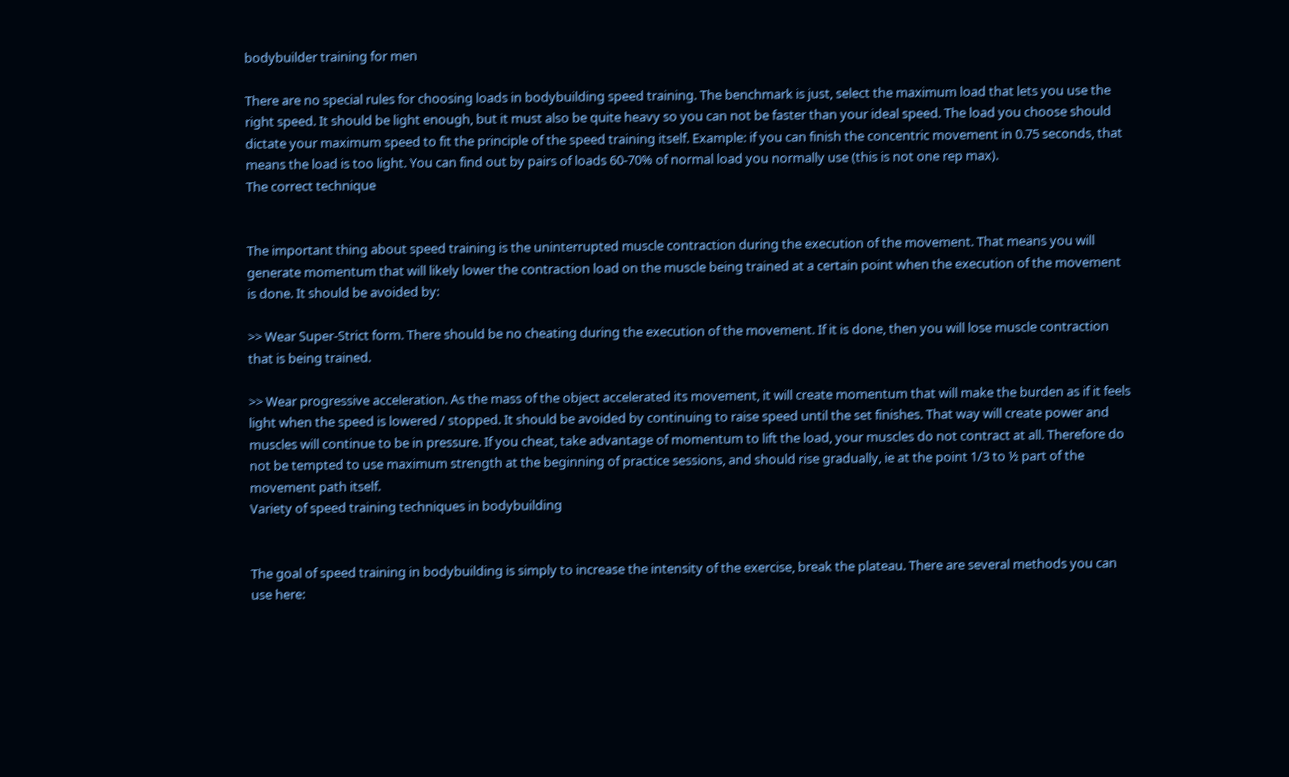bodybuilder training for men

There are no special rules for choosing loads in bodybuilding speed training. The benchmark is just, select the maximum load that lets you use the right speed. It should be light enough, but it must also be quite heavy so you can not be faster than your ideal speed. The load you choose should dictate your maximum speed to fit the principle of the speed training itself. Example: if you can finish the concentric movement in 0.75 seconds, that means the load is too light. You can find out by pairs of loads 60-70% of normal load you normally use (this is not one rep max).
The correct technique


The important thing about speed training is the uninterrupted muscle contraction during the execution of the movement. That means you will generate momentum that will likely lower the contraction load on the muscle being trained at a certain point when the execution of the movement is done. It should be avoided by:

>> Wear Super-Strict form. There should be no cheating during the execution of the movement. If it is done, then you will lose muscle contraction that is being trained.

>> Wear progressive acceleration. As the mass of the object accelerated its movement, it will create momentum that will make the burden as if it feels light when the speed is lowered / stopped. It should be avoided by continuing to raise speed until the set finishes. That way will create power and muscles will continue to be in pressure. If you cheat, take advantage of momentum to lift the load, your muscles do not contract at all. Therefore do not be tempted to use maximum strength at the beginning of practice sessions, and should rise gradually, ie at the point 1/3 to ½ part of the movement path itself.
Variety of speed training techniques in bodybuilding


The goal of speed training in bodybuilding is simply to increase the intensity of the exercise, break the plateau. There are several methods you can use here: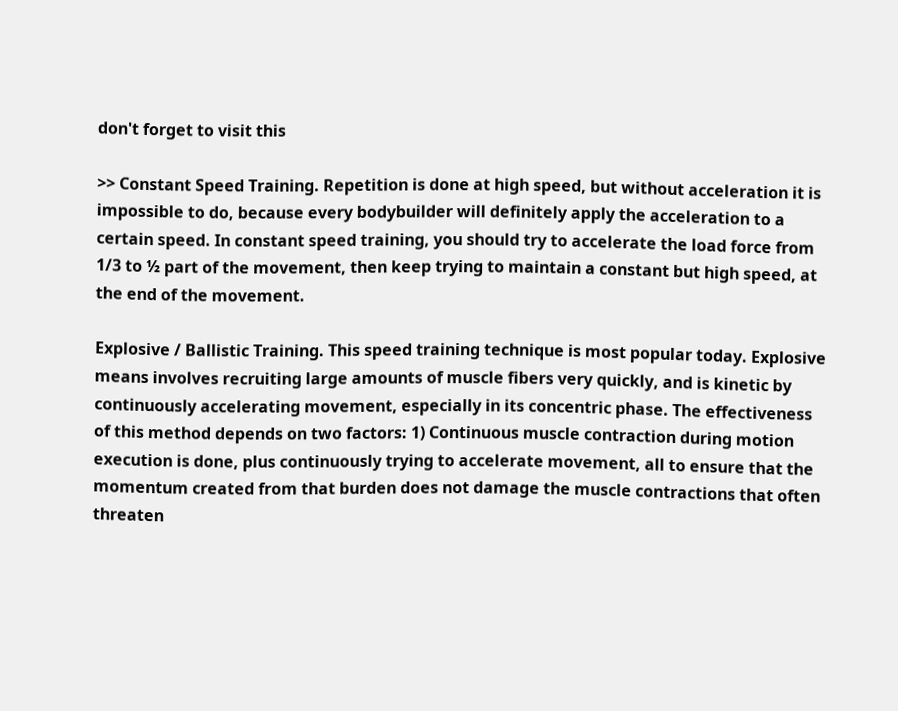don't forget to visit this

>> Constant Speed Training. Repetition is done at high speed, but without acceleration it is impossible to do, because every bodybuilder will definitely apply the acceleration to a certain speed. In constant speed training, you should try to accelerate the load force from 1/3 to ½ part of the movement, then keep trying to maintain a constant but high speed, at the end of the movement.

Explosive / Ballistic Training. This speed training technique is most popular today. Explosive means involves recruiting large amounts of muscle fibers very quickly, and is kinetic by continuously accelerating movement, especially in its concentric phase. The effectiveness of this method depends on two factors: 1) Continuous muscle contraction during motion execution is done, plus continuously trying to accelerate movement, all to ensure that the momentum created from that burden does not damage the muscle contractions that often threaten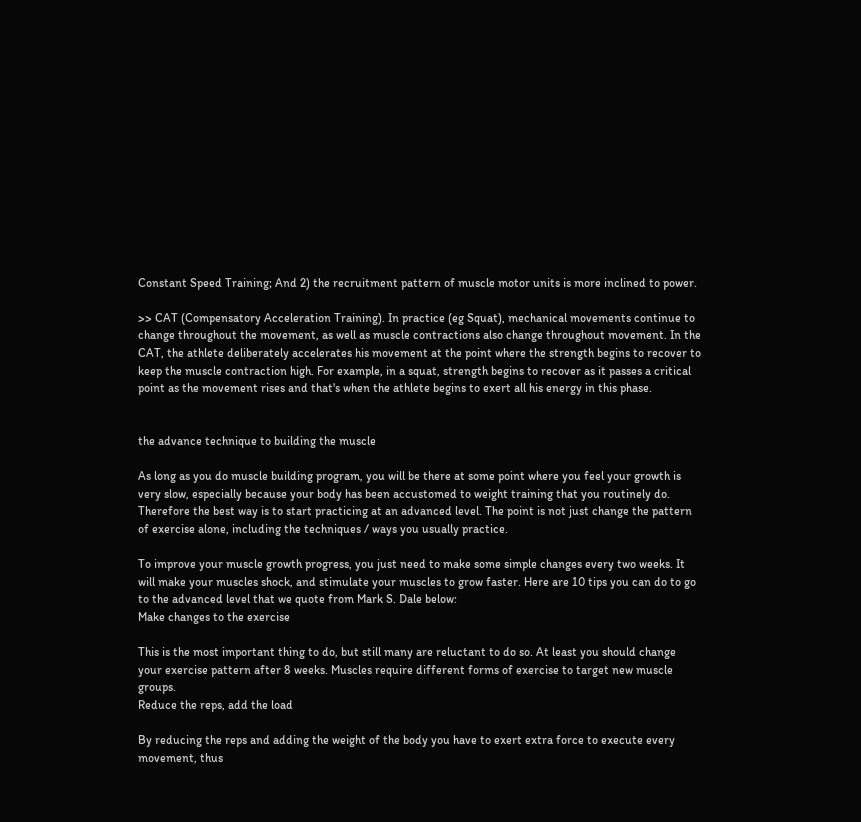Constant Speed Training; And 2) the recruitment pattern of muscle motor units is more inclined to power.

>> CAT (Compensatory Acceleration Training). In practice (eg Squat), mechanical movements continue to change throughout the movement, as well as muscle contractions also change throughout movement. In the CAT, the athlete deliberately accelerates his movement at the point where the strength begins to recover to keep the muscle contraction high. For example, in a squat, strength begins to recover as it passes a critical point as the movement rises and that's when the athlete begins to exert all his energy in this phase.


the advance technique to building the muscle

As long as you do muscle building program, you will be there at some point where you feel your growth is very slow, especially because your body has been accustomed to weight training that you routinely do. Therefore the best way is to start practicing at an advanced level. The point is not just change the pattern of exercise alone, including the techniques / ways you usually practice.

To improve your muscle growth progress, you just need to make some simple changes every two weeks. It will make your muscles shock, and stimulate your muscles to grow faster. Here are 10 tips you can do to go to the advanced level that we quote from Mark S. Dale below:
Make changes to the exercise

This is the most important thing to do, but still many are reluctant to do so. At least you should change your exercise pattern after 8 weeks. Muscles require different forms of exercise to target new muscle groups.
Reduce the reps, add the load

By reducing the reps and adding the weight of the body you have to exert extra force to execute every movement, thus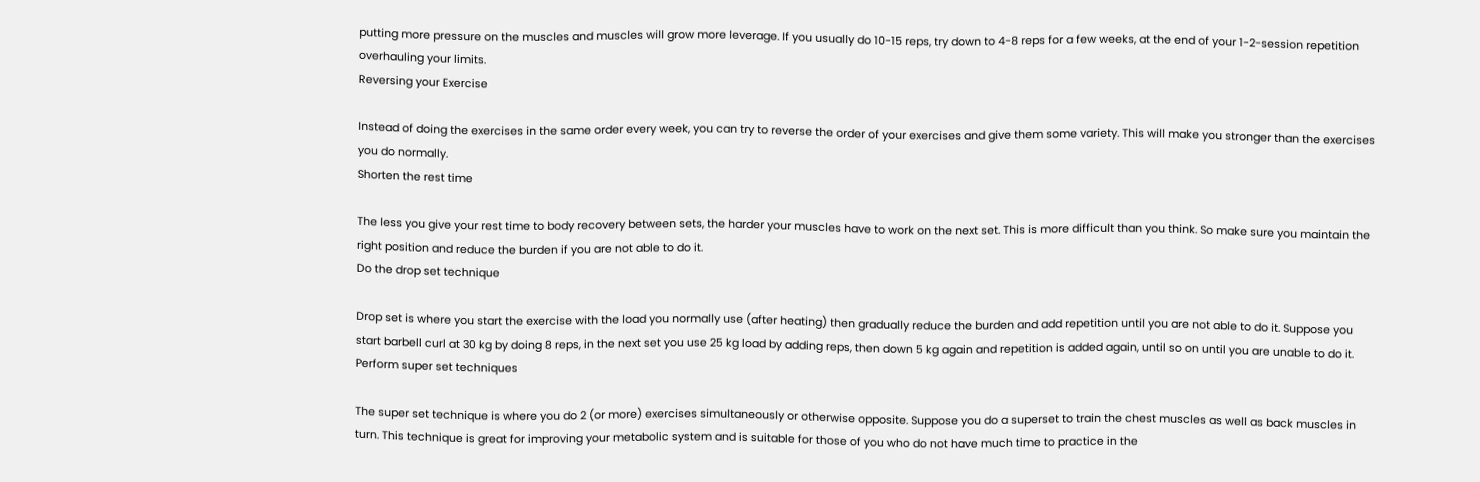putting more pressure on the muscles and muscles will grow more leverage. If you usually do 10-15 reps, try down to 4-8 reps for a few weeks, at the end of your 1-2-session repetition overhauling your limits.
Reversing your Exercise

Instead of doing the exercises in the same order every week, you can try to reverse the order of your exercises and give them some variety. This will make you stronger than the exercises you do normally.
Shorten the rest time

The less you give your rest time to body recovery between sets, the harder your muscles have to work on the next set. This is more difficult than you think. So make sure you maintain the right position and reduce the burden if you are not able to do it.
Do the drop set technique

Drop set is where you start the exercise with the load you normally use (after heating) then gradually reduce the burden and add repetition until you are not able to do it. Suppose you start barbell curl at 30 kg by doing 8 reps, in the next set you use 25 kg load by adding reps, then down 5 kg again and repetition is added again, until so on until you are unable to do it.
Perform super set techniques

The super set technique is where you do 2 (or more) exercises simultaneously or otherwise opposite. Suppose you do a superset to train the chest muscles as well as back muscles in turn. This technique is great for improving your metabolic system and is suitable for those of you who do not have much time to practice in the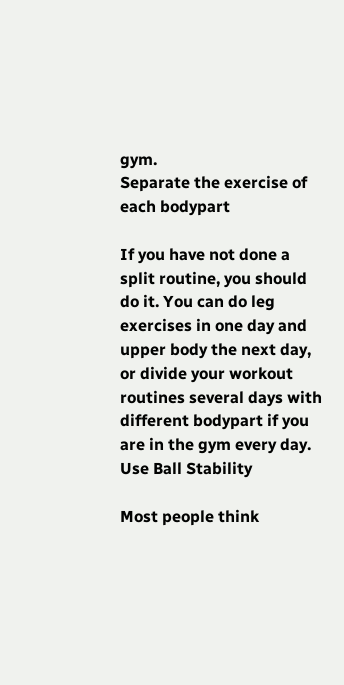gym.
Separate the exercise of each bodypart

If you have not done a split routine, you should do it. You can do leg exercises in one day and upper body the next day, or divide your workout routines several days with different bodypart if you are in the gym every day.
Use Ball Stability

Most people think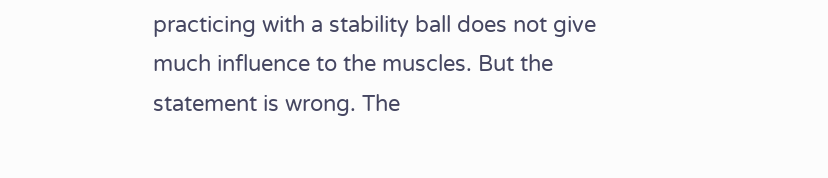practicing with a stability ball does not give much influence to the muscles. But the statement is wrong. The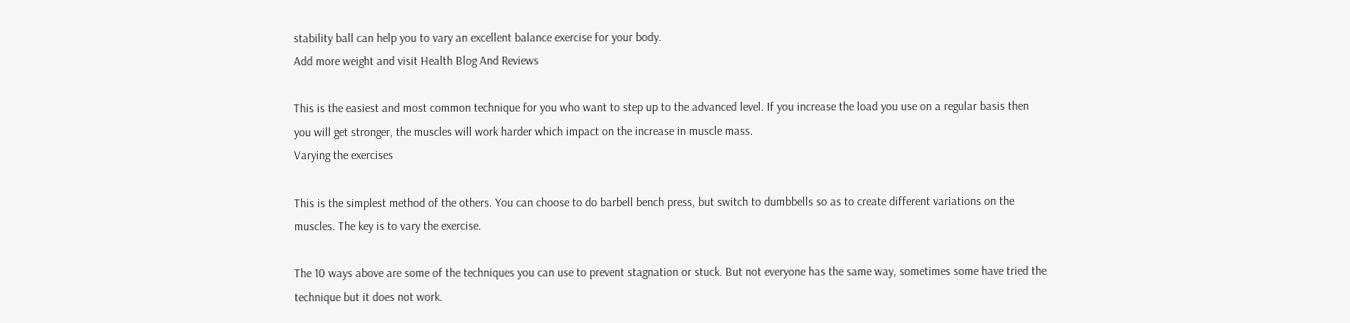stability ball can help you to vary an excellent balance exercise for your body.
Add more weight and visit Health Blog And Reviews

This is the easiest and most common technique for you who want to step up to the advanced level. If you increase the load you use on a regular basis then you will get stronger, the muscles will work harder which impact on the increase in muscle mass.
Varying the exercises

This is the simplest method of the others. You can choose to do barbell bench press, but switch to dumbbells so as to create different variations on the muscles. The key is to vary the exercise.

The 10 ways above are some of the techniques you can use to prevent stagnation or stuck. But not everyone has the same way, sometimes some have tried the technique but it does not work.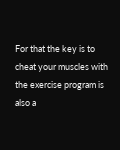For that the key is to cheat your muscles with the exercise program is also a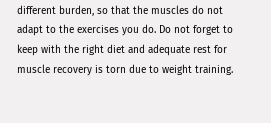different burden, so that the muscles do not adapt to the exercises you do. Do not forget to keep with the right diet and adequate rest for muscle recovery is torn due to weight training.